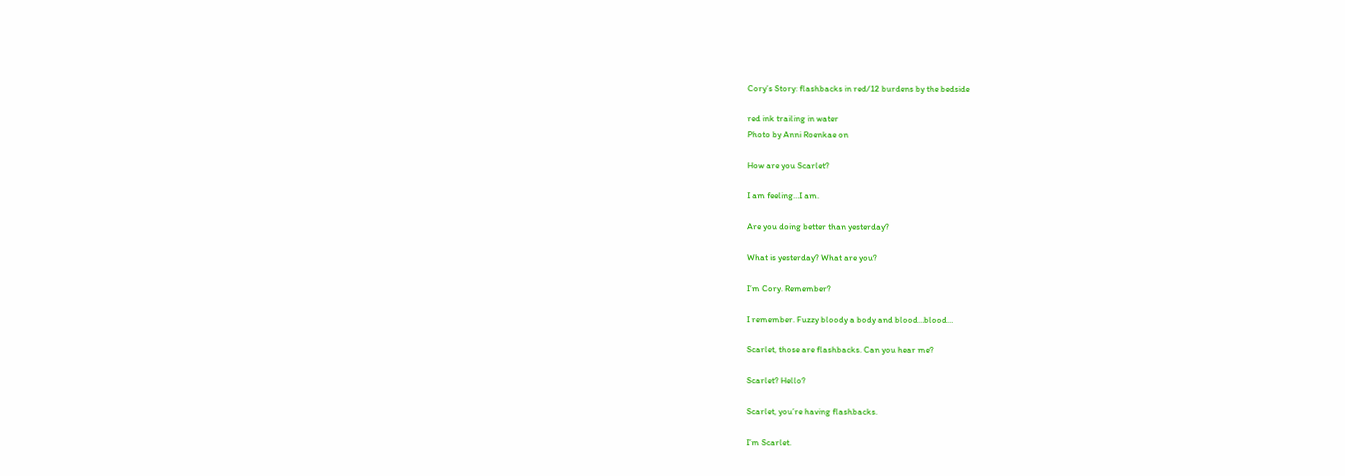Cory’s Story: flashbacks in red/12 burdens by the bedside

red ink trailing in water
Photo by Anni Roenkae on

How are you Scarlet?

I am feeling…I am.

Are you doing better than yesterday?

What is yesterday? What are you?

I’m Cory. Remember?

I remember. Fuzzy bloody a body and blood…blood…

Scarlet, those are flashbacks. Can you hear me?

Scarlet? Hello?

Scarlet, you’re having flashbacks.

I’m Scarlet.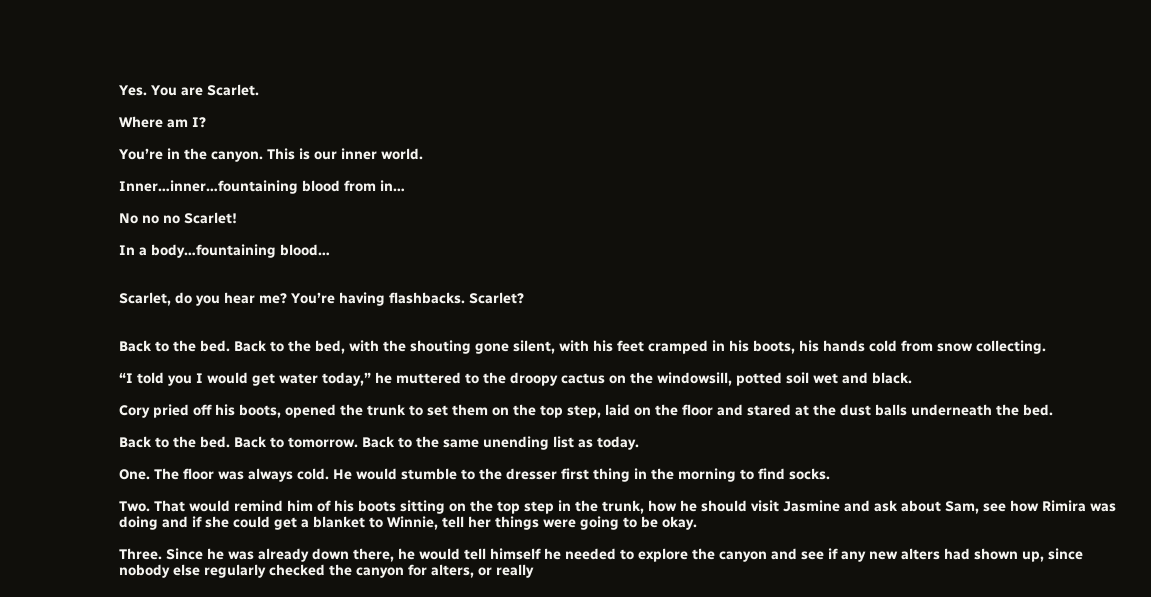Yes. You are Scarlet.

Where am I?

You’re in the canyon. This is our inner world.

Inner…inner…fountaining blood from in…

No no no Scarlet!

In a body…fountaining blood…


Scarlet, do you hear me? You’re having flashbacks. Scarlet?


Back to the bed. Back to the bed, with the shouting gone silent, with his feet cramped in his boots, his hands cold from snow collecting.

“I told you I would get water today,” he muttered to the droopy cactus on the windowsill, potted soil wet and black.

Cory pried off his boots, opened the trunk to set them on the top step, laid on the floor and stared at the dust balls underneath the bed.

Back to the bed. Back to tomorrow. Back to the same unending list as today.

One. The floor was always cold. He would stumble to the dresser first thing in the morning to find socks.

Two. That would remind him of his boots sitting on the top step in the trunk, how he should visit Jasmine and ask about Sam, see how Rimira was doing and if she could get a blanket to Winnie, tell her things were going to be okay.

Three. Since he was already down there, he would tell himself he needed to explore the canyon and see if any new alters had shown up, since nobody else regularly checked the canyon for alters, or really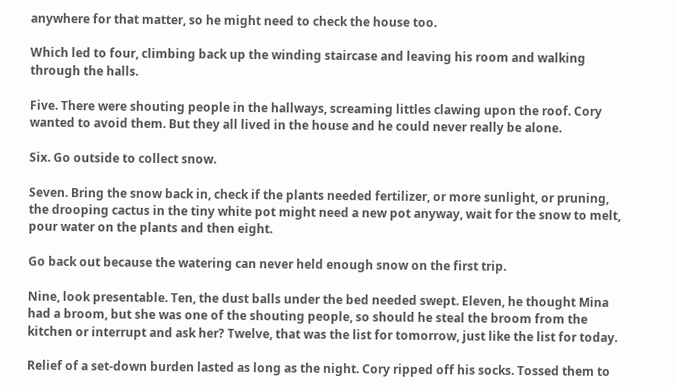anywhere for that matter, so he might need to check the house too.

Which led to four, climbing back up the winding staircase and leaving his room and walking through the halls.

Five. There were shouting people in the hallways, screaming littles clawing upon the roof. Cory wanted to avoid them. But they all lived in the house and he could never really be alone.

Six. Go outside to collect snow.

Seven. Bring the snow back in, check if the plants needed fertilizer, or more sunlight, or pruning, the drooping cactus in the tiny white pot might need a new pot anyway, wait for the snow to melt, pour water on the plants and then eight.

Go back out because the watering can never held enough snow on the first trip.

Nine, look presentable. Ten, the dust balls under the bed needed swept. Eleven, he thought Mina had a broom, but she was one of the shouting people, so should he steal the broom from the kitchen or interrupt and ask her? Twelve, that was the list for tomorrow, just like the list for today.

Relief of a set-down burden lasted as long as the night. Cory ripped off his socks. Tossed them to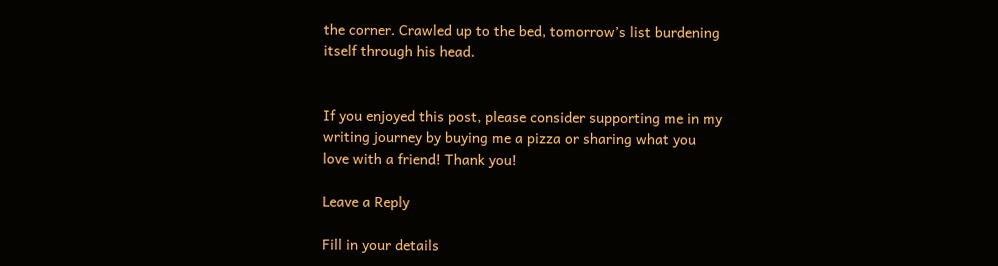the corner. Crawled up to the bed, tomorrow’s list burdening itself through his head.


If you enjoyed this post, please consider supporting me in my writing journey by buying me a pizza or sharing what you love with a friend! Thank you!

Leave a Reply

Fill in your details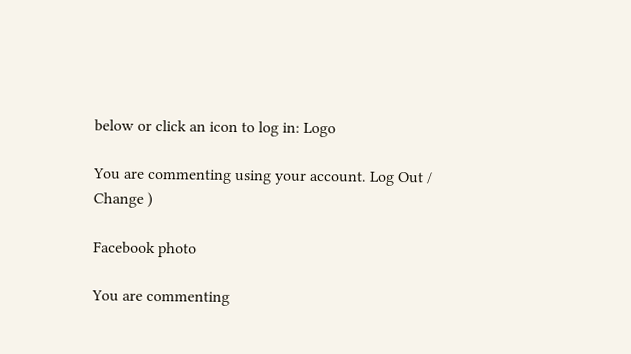below or click an icon to log in: Logo

You are commenting using your account. Log Out /  Change )

Facebook photo

You are commenting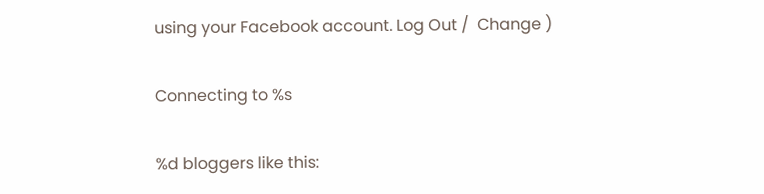using your Facebook account. Log Out /  Change )

Connecting to %s

%d bloggers like this: